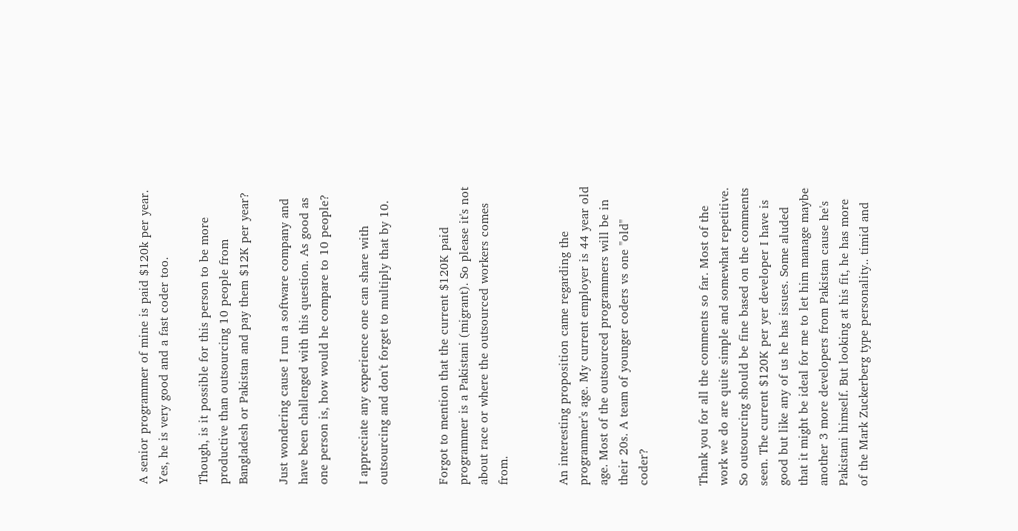A senior programmer of mine is paid $120k per year. Yes, he is very good and a fast coder too.

Though, is it possible for this person to be more productive than outsourcing 10 people from Bangladesh or Pakistan and pay them $12K per year?

Just wondering cause I run a software company and have been challenged with this question. As good as one person is, how would he compare to 10 people?

I appreciate any experience one can share with outsourcing and don't forget to multiply that by 10.


Forgot to mention that the current $120K paid programmer is a Pakistani (migrant). So please it's not about race or where the outsourced workers comes from.


An interesting proposition came regarding the programmer's age. My current employer is 44 year old age. Most of the outsourced programmers will be in their 20s. A team of younger coders vs one "old" coder?


Thank you for all the comments so far. Most of the work we do are quite simple and somewhat repetitive. So outsourcing should be fine based on the comments seen. The current $120K per yer developer I have is good but like any of us he has issues. Some aluded that it might be ideal for me to let him manage maybe another 3 more developers from Pakistan cause he's Pakistani himself. But looking at his fit, he has more of the Mark Zuckerberg type personality.. timid and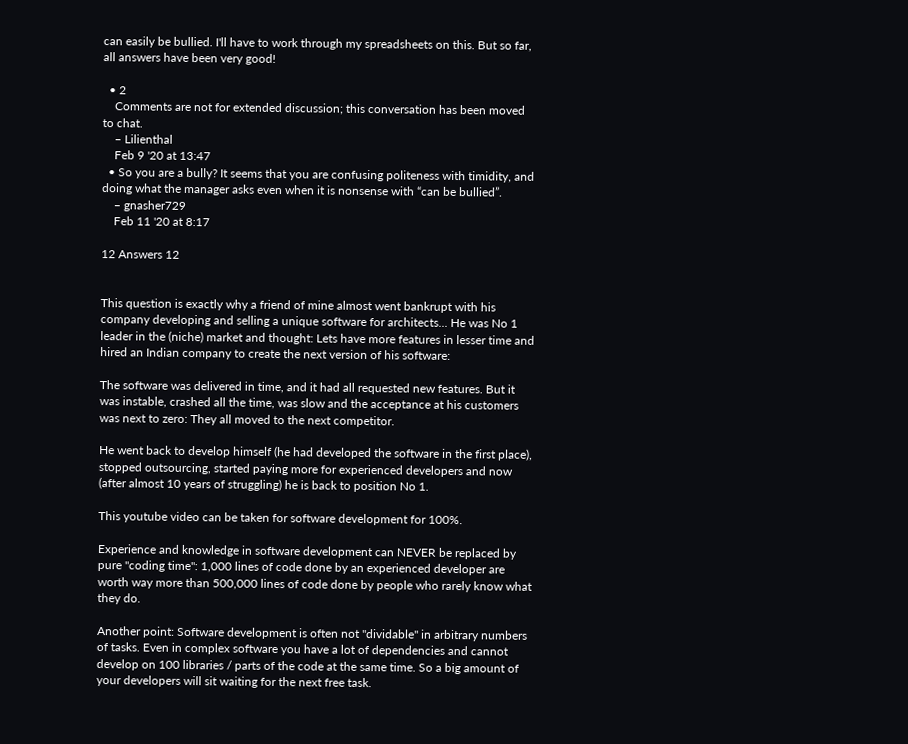can easily be bullied. I'll have to work through my spreadsheets on this. But so far, all answers have been very good!

  • 2
    Comments are not for extended discussion; this conversation has been moved to chat.
    – Lilienthal
    Feb 9 '20 at 13:47
  • So you are a bully? It seems that you are confusing politeness with timidity, and doing what the manager asks even when it is nonsense with “can be bullied”.
    – gnasher729
    Feb 11 '20 at 8:17

12 Answers 12


This question is exactly why a friend of mine almost went bankrupt with his company developing and selling a unique software for architects... He was No 1 leader in the (niche) market and thought: Lets have more features in lesser time and hired an Indian company to create the next version of his software:

The software was delivered in time, and it had all requested new features. But it was instable, crashed all the time, was slow and the acceptance at his customers was next to zero: They all moved to the next competitor.

He went back to develop himself (he had developed the software in the first place), stopped outsourcing, started paying more for experienced developers and now (after almost 10 years of struggling) he is back to position No 1.

This youtube video can be taken for software development for 100%.

Experience and knowledge in software development can NEVER be replaced by pure "coding time": 1,000 lines of code done by an experienced developer are worth way more than 500,000 lines of code done by people who rarely know what they do.

Another point: Software development is often not "dividable" in arbitrary numbers of tasks. Even in complex software you have a lot of dependencies and cannot develop on 100 libraries / parts of the code at the same time. So a big amount of your developers will sit waiting for the next free task.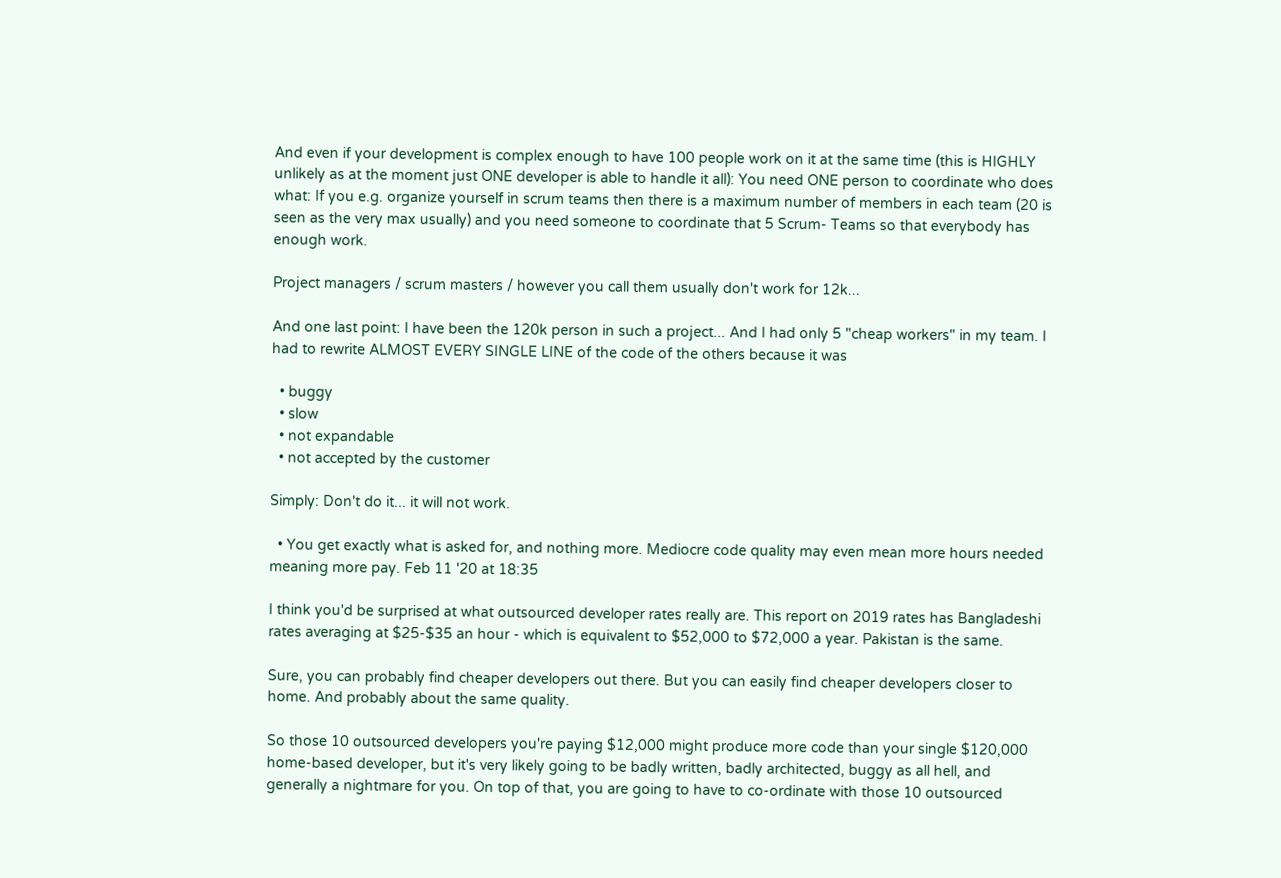And even if your development is complex enough to have 100 people work on it at the same time (this is HIGHLY unlikely as at the moment just ONE developer is able to handle it all): You need ONE person to coordinate who does what: If you e.g. organize yourself in scrum teams then there is a maximum number of members in each team (20 is seen as the very max usually) and you need someone to coordinate that 5 Scrum- Teams so that everybody has enough work.

Project managers / scrum masters / however you call them usually don't work for 12k...

And one last point: I have been the 120k person in such a project... And I had only 5 "cheap workers" in my team. I had to rewrite ALMOST EVERY SINGLE LINE of the code of the others because it was

  • buggy
  • slow
  • not expandable
  • not accepted by the customer

Simply: Don't do it... it will not work.

  • You get exactly what is asked for, and nothing more. Mediocre code quality may even mean more hours needed meaning more pay. Feb 11 '20 at 18:35

I think you'd be surprised at what outsourced developer rates really are. This report on 2019 rates has Bangladeshi rates averaging at $25-$35 an hour - which is equivalent to $52,000 to $72,000 a year. Pakistan is the same.

Sure, you can probably find cheaper developers out there. But you can easily find cheaper developers closer to home. And probably about the same quality.

So those 10 outsourced developers you're paying $12,000 might produce more code than your single $120,000 home-based developer, but it's very likely going to be badly written, badly architected, buggy as all hell, and generally a nightmare for you. On top of that, you are going to have to co-ordinate with those 10 outsourced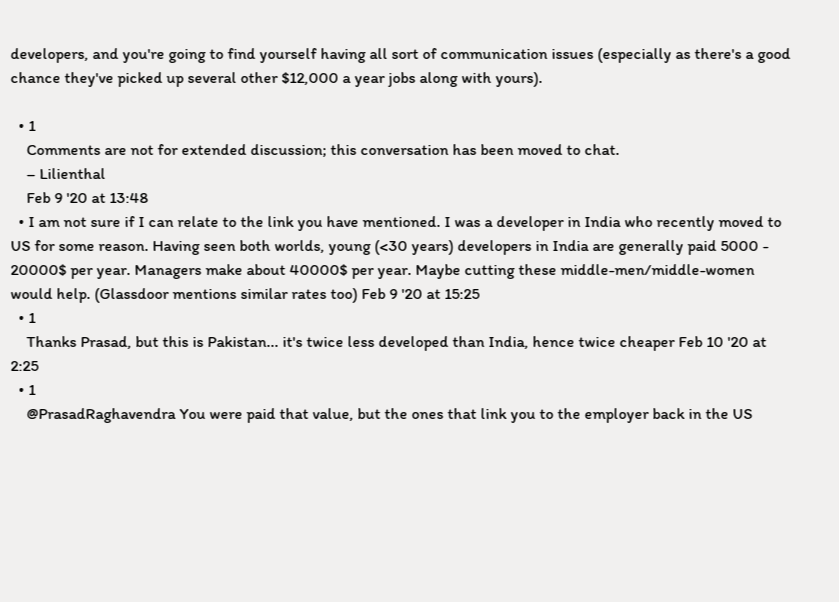developers, and you're going to find yourself having all sort of communication issues (especially as there's a good chance they've picked up several other $12,000 a year jobs along with yours).

  • 1
    Comments are not for extended discussion; this conversation has been moved to chat.
    – Lilienthal
    Feb 9 '20 at 13:48
  • I am not sure if I can relate to the link you have mentioned. I was a developer in India who recently moved to US for some reason. Having seen both worlds, young (<30 years) developers in India are generally paid 5000 - 20000$ per year. Managers make about 40000$ per year. Maybe cutting these middle-men/middle-women would help. (Glassdoor mentions similar rates too) Feb 9 '20 at 15:25
  • 1
    Thanks Prasad, but this is Pakistan... it's twice less developed than India, hence twice cheaper Feb 10 '20 at 2:25
  • 1
    @PrasadRaghavendra You were paid that value, but the ones that link you to the employer back in the US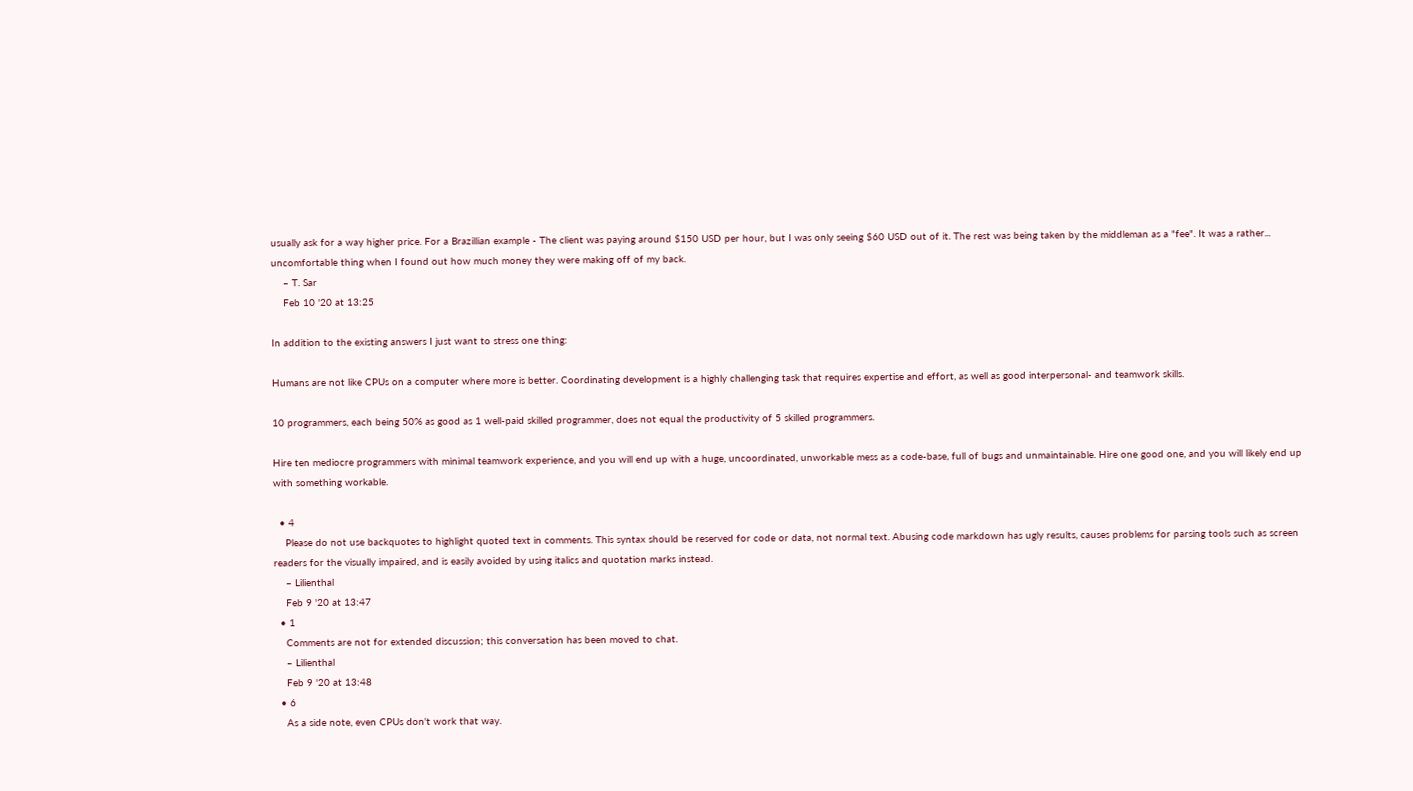usually ask for a way higher price. For a Brazillian example - The client was paying around $150 USD per hour, but I was only seeing $60 USD out of it. The rest was being taken by the middleman as a "fee". It was a rather... uncomfortable thing when I found out how much money they were making off of my back.
    – T. Sar
    Feb 10 '20 at 13:25

In addition to the existing answers I just want to stress one thing:

Humans are not like CPUs on a computer where more is better. Coordinating development is a highly challenging task that requires expertise and effort, as well as good interpersonal- and teamwork skills.

10 programmers, each being 50% as good as 1 well-paid skilled programmer, does not equal the productivity of 5 skilled programmers.

Hire ten mediocre programmers with minimal teamwork experience, and you will end up with a huge, uncoordinated, unworkable mess as a code-base, full of bugs and unmaintainable. Hire one good one, and you will likely end up with something workable.

  • 4
    Please do not use backquotes to highlight quoted text in comments. This syntax should be reserved for code or data, not normal text. Abusing code markdown has ugly results, causes problems for parsing tools such as screen readers for the visually impaired, and is easily avoided by using italics and quotation marks instead.
    – Lilienthal
    Feb 9 '20 at 13:47
  • 1
    Comments are not for extended discussion; this conversation has been moved to chat.
    – Lilienthal
    Feb 9 '20 at 13:48
  • 6
    As a side note, even CPUs don't work that way.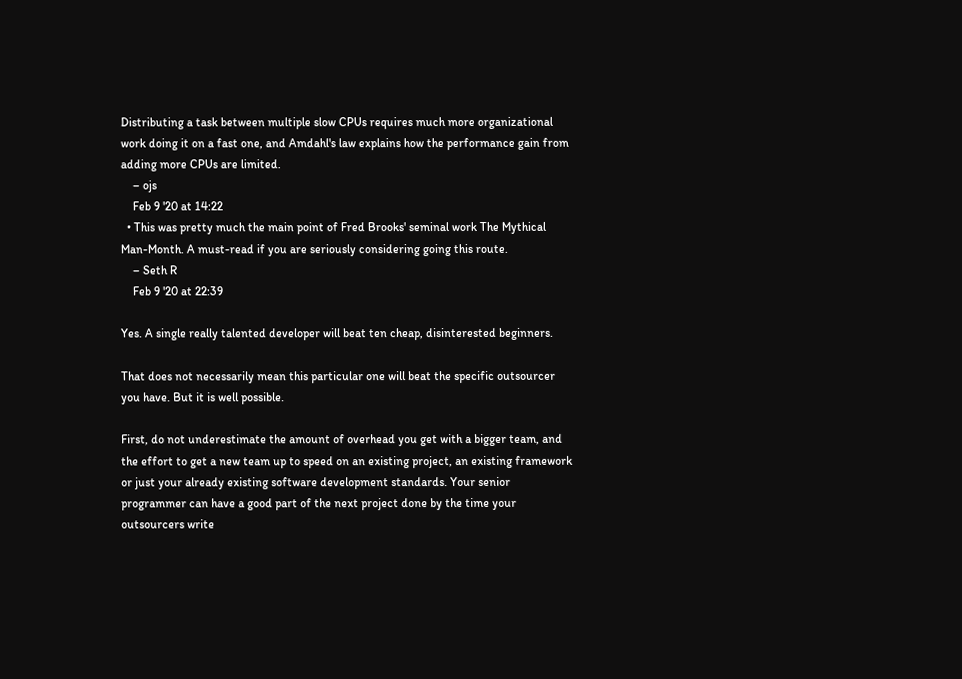Distributing a task between multiple slow CPUs requires much more organizational work doing it on a fast one, and Amdahl's law explains how the performance gain from adding more CPUs are limited.
    – ojs
    Feb 9 '20 at 14:22
  • This was pretty much the main point of Fred Brooks' seminal work The Mythical Man-Month. A must-read if you are seriously considering going this route.
    – Seth R
    Feb 9 '20 at 22:39

Yes. A single really talented developer will beat ten cheap, disinterested beginners.

That does not necessarily mean this particular one will beat the specific outsourcer you have. But it is well possible.

First, do not underestimate the amount of overhead you get with a bigger team, and the effort to get a new team up to speed on an existing project, an existing framework or just your already existing software development standards. Your senior programmer can have a good part of the next project done by the time your outsourcers write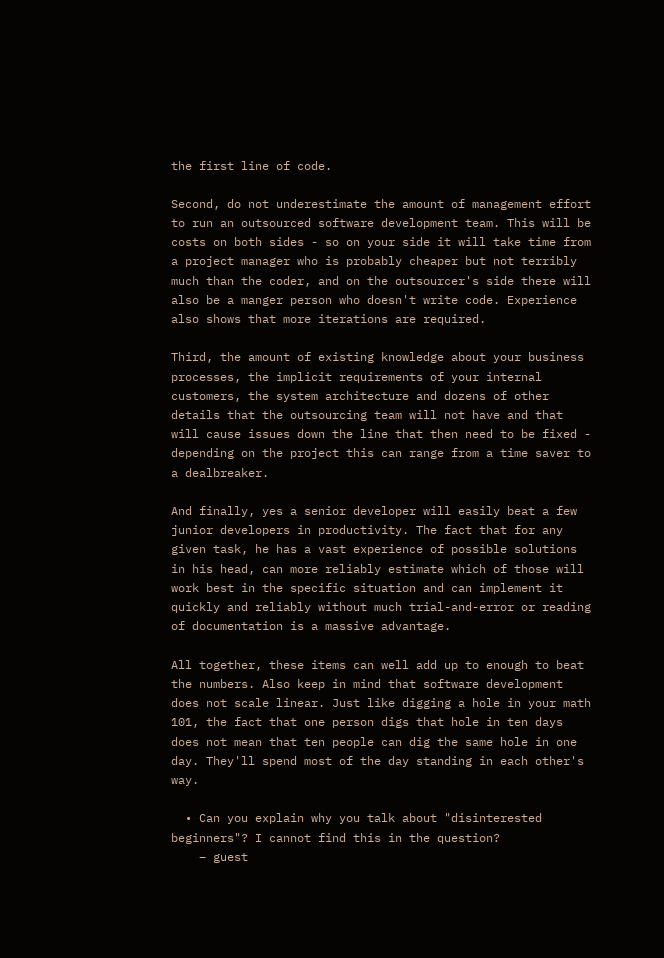the first line of code.

Second, do not underestimate the amount of management effort to run an outsourced software development team. This will be costs on both sides - so on your side it will take time from a project manager who is probably cheaper but not terribly much than the coder, and on the outsourcer's side there will also be a manger person who doesn't write code. Experience also shows that more iterations are required.

Third, the amount of existing knowledge about your business processes, the implicit requirements of your internal customers, the system architecture and dozens of other details that the outsourcing team will not have and that will cause issues down the line that then need to be fixed - depending on the project this can range from a time saver to a dealbreaker.

And finally, yes a senior developer will easily beat a few junior developers in productivity. The fact that for any given task, he has a vast experience of possible solutions in his head, can more reliably estimate which of those will work best in the specific situation and can implement it quickly and reliably without much trial-and-error or reading of documentation is a massive advantage.

All together, these items can well add up to enough to beat the numbers. Also keep in mind that software development does not scale linear. Just like digging a hole in your math 101, the fact that one person digs that hole in ten days does not mean that ten people can dig the same hole in one day. They'll spend most of the day standing in each other's way.

  • Can you explain why you talk about "disinterested beginners"? I cannot find this in the question?
    – guest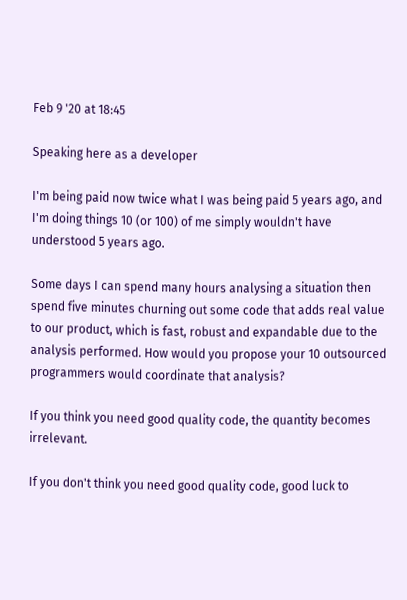Feb 9 '20 at 18:45

Speaking here as a developer

I'm being paid now twice what I was being paid 5 years ago, and I'm doing things 10 (or 100) of me simply wouldn't have understood 5 years ago.

Some days I can spend many hours analysing a situation then spend five minutes churning out some code that adds real value to our product, which is fast, robust and expandable due to the analysis performed. How would you propose your 10 outsourced programmers would coordinate that analysis?

If you think you need good quality code, the quantity becomes irrelevant.

If you don't think you need good quality code, good luck to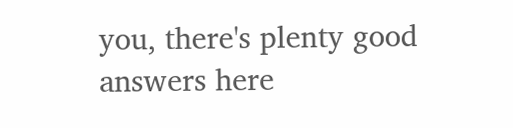you, there's plenty good answers here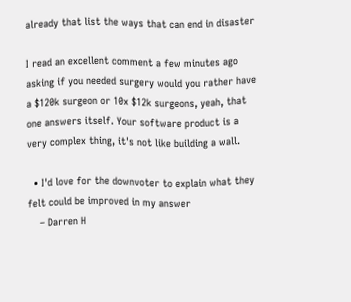already that list the ways that can end in disaster

I read an excellent comment a few minutes ago asking if you needed surgery would you rather have a $120k surgeon or 10x $12k surgeons, yeah, that one answers itself. Your software product is a very complex thing, it's not like building a wall.

  • I'd love for the downvoter to explain what they felt could be improved in my answer
    – Darren H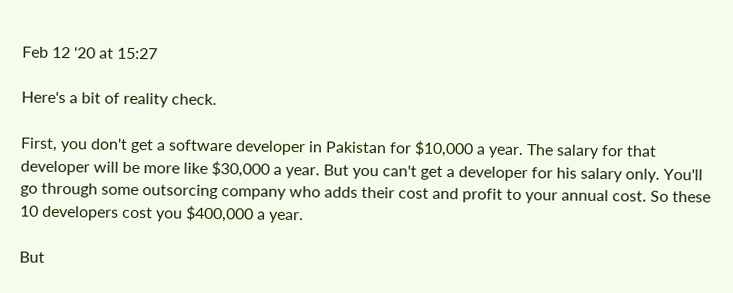Feb 12 '20 at 15:27

Here's a bit of reality check.

First, you don't get a software developer in Pakistan for $10,000 a year. The salary for that developer will be more like $30,000 a year. But you can't get a developer for his salary only. You'll go through some outsorcing company who adds their cost and profit to your annual cost. So these 10 developers cost you $400,000 a year.

But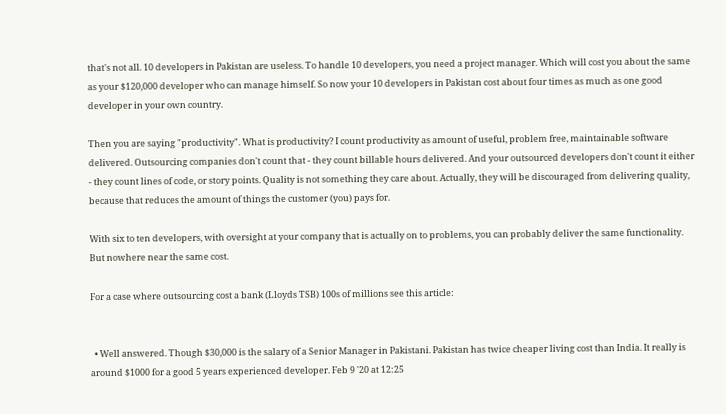that's not all. 10 developers in Pakistan are useless. To handle 10 developers, you need a project manager. Which will cost you about the same as your $120,000 developer who can manage himself. So now your 10 developers in Pakistan cost about four times as much as one good developer in your own country.

Then you are saying "productivity". What is productivity? I count productivity as amount of useful, problem free, maintainable software delivered. Outsourcing companies don't count that - they count billable hours delivered. And your outsourced developers don't count it either - they count lines of code, or story points. Quality is not something they care about. Actually, they will be discouraged from delivering quality, because that reduces the amount of things the customer (you) pays for.

With six to ten developers, with oversight at your company that is actually on to problems, you can probably deliver the same functionality. But nowhere near the same cost.

For a case where outsourcing cost a bank (Lloyds TSB) 100s of millions see this article:


  • Well answered. Though $30,000 is the salary of a Senior Manager in Pakistani. Pakistan has twice cheaper living cost than India. It really is around $1000 for a good 5 years experienced developer. Feb 9 '20 at 12:25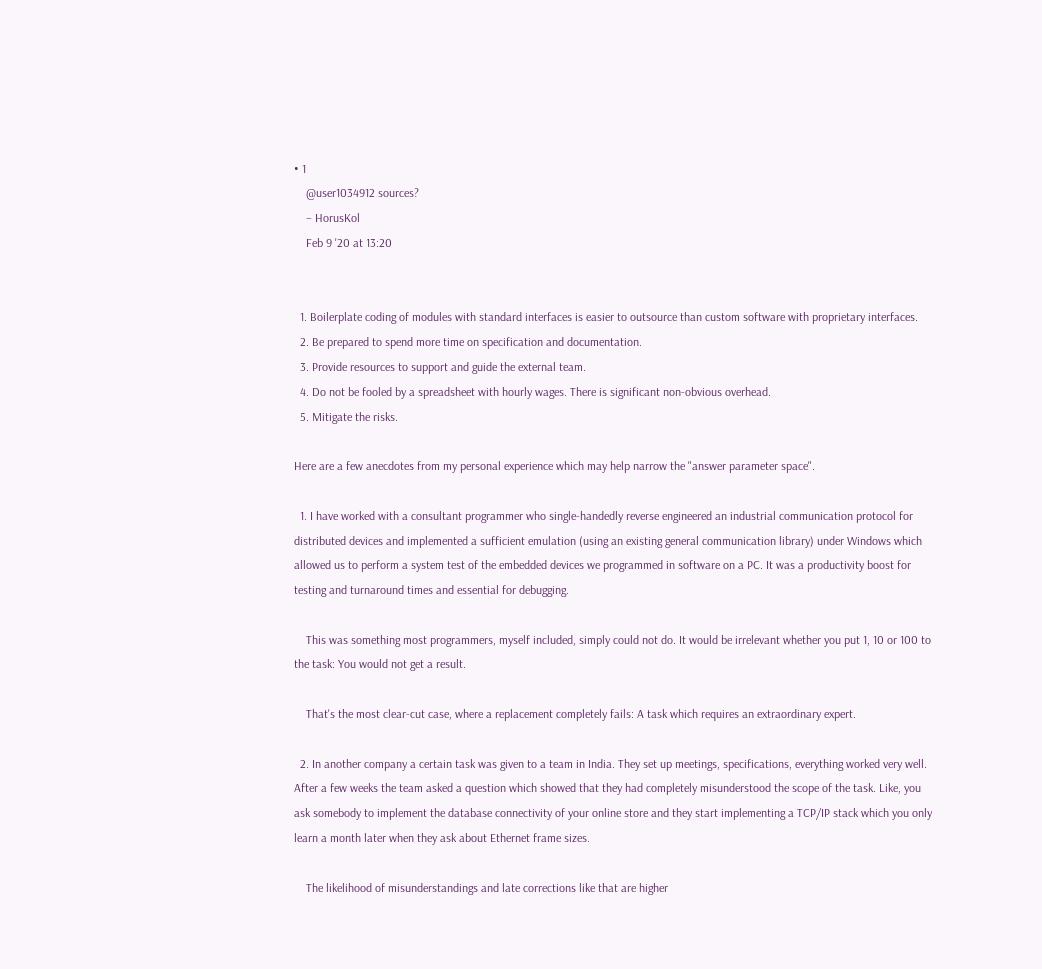• 1
    @user1034912 sources?
    – HorusKol
    Feb 9 '20 at 13:20


  1. Boilerplate coding of modules with standard interfaces is easier to outsource than custom software with proprietary interfaces.
  2. Be prepared to spend more time on specification and documentation.
  3. Provide resources to support and guide the external team.
  4. Do not be fooled by a spreadsheet with hourly wages. There is significant non-obvious overhead.
  5. Mitigate the risks.

Here are a few anecdotes from my personal experience which may help narrow the "answer parameter space".

  1. I have worked with a consultant programmer who single-handedly reverse engineered an industrial communication protocol for distributed devices and implemented a sufficient emulation (using an existing general communication library) under Windows which allowed us to perform a system test of the embedded devices we programmed in software on a PC. It was a productivity boost for testing and turnaround times and essential for debugging.

    This was something most programmers, myself included, simply could not do. It would be irrelevant whether you put 1, 10 or 100 to the task: You would not get a result.

    That's the most clear-cut case, where a replacement completely fails: A task which requires an extraordinary expert.

  2. In another company a certain task was given to a team in India. They set up meetings, specifications, everything worked very well. After a few weeks the team asked a question which showed that they had completely misunderstood the scope of the task. Like, you ask somebody to implement the database connectivity of your online store and they start implementing a TCP/IP stack which you only learn a month later when they ask about Ethernet frame sizes.

    The likelihood of misunderstandings and late corrections like that are higher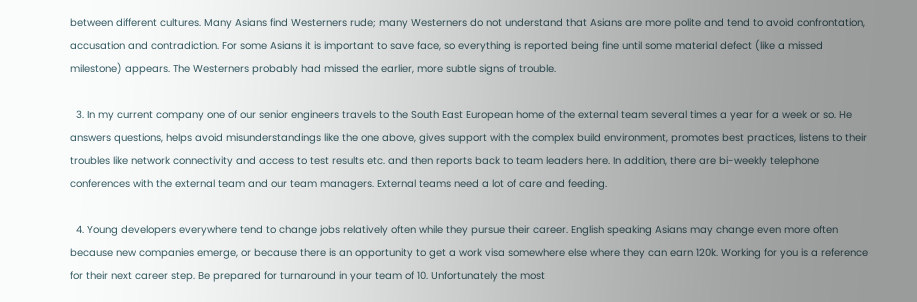between different cultures. Many Asians find Westerners rude; many Westerners do not understand that Asians are more polite and tend to avoid confrontation, accusation and contradiction. For some Asians it is important to save face, so everything is reported being fine until some material defect (like a missed milestone) appears. The Westerners probably had missed the earlier, more subtle signs of trouble.

  3. In my current company one of our senior engineers travels to the South East European home of the external team several times a year for a week or so. He answers questions, helps avoid misunderstandings like the one above, gives support with the complex build environment, promotes best practices, listens to their troubles like network connectivity and access to test results etc. and then reports back to team leaders here. In addition, there are bi-weekly telephone conferences with the external team and our team managers. External teams need a lot of care and feeding.

  4. Young developers everywhere tend to change jobs relatively often while they pursue their career. English speaking Asians may change even more often because new companies emerge, or because there is an opportunity to get a work visa somewhere else where they can earn 120k. Working for you is a reference for their next career step. Be prepared for turnaround in your team of 10. Unfortunately the most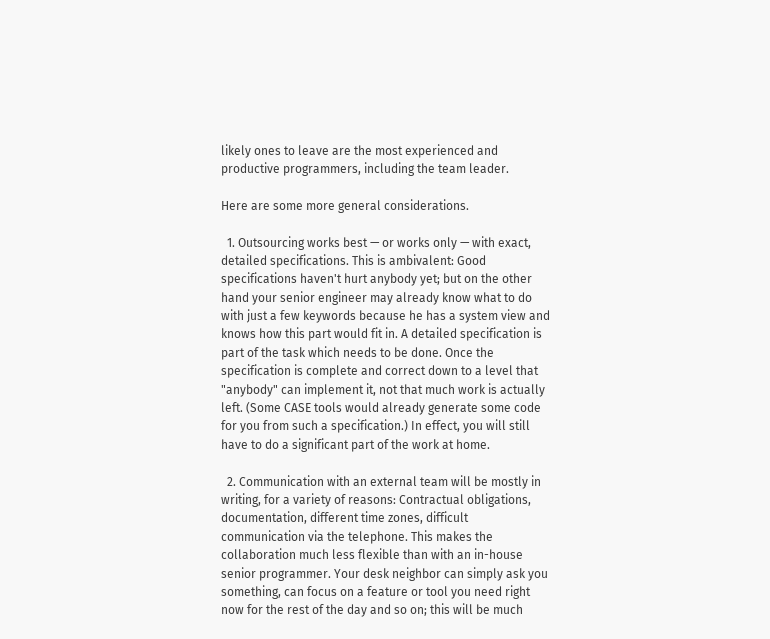likely ones to leave are the most experienced and productive programmers, including the team leader.

Here are some more general considerations.

  1. Outsourcing works best — or works only — with exact, detailed specifications. This is ambivalent: Good specifications haven't hurt anybody yet; but on the other hand your senior engineer may already know what to do with just a few keywords because he has a system view and knows how this part would fit in. A detailed specification is part of the task which needs to be done. Once the specification is complete and correct down to a level that "anybody" can implement it, not that much work is actually left. (Some CASE tools would already generate some code for you from such a specification.) In effect, you will still have to do a significant part of the work at home.

  2. Communication with an external team will be mostly in writing, for a variety of reasons: Contractual obligations, documentation, different time zones, difficult communication via the telephone. This makes the collaboration much less flexible than with an in-house senior programmer. Your desk neighbor can simply ask you something, can focus on a feature or tool you need right now for the rest of the day and so on; this will be much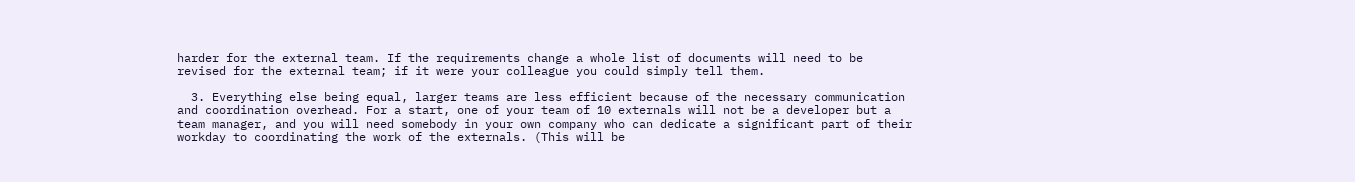harder for the external team. If the requirements change a whole list of documents will need to be revised for the external team; if it were your colleague you could simply tell them.

  3. Everything else being equal, larger teams are less efficient because of the necessary communication and coordination overhead. For a start, one of your team of 10 externals will not be a developer but a team manager, and you will need somebody in your own company who can dedicate a significant part of their workday to coordinating the work of the externals. (This will be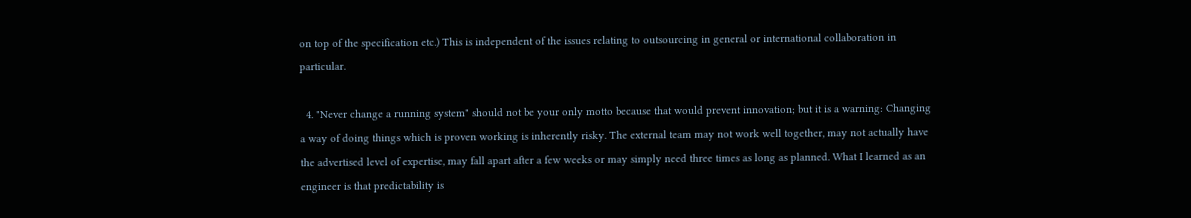on top of the specification etc.) This is independent of the issues relating to outsourcing in general or international collaboration in particular.

  4. "Never change a running system" should not be your only motto because that would prevent innovation; but it is a warning: Changing a way of doing things which is proven working is inherently risky. The external team may not work well together, may not actually have the advertised level of expertise, may fall apart after a few weeks or may simply need three times as long as planned. What I learned as an engineer is that predictability is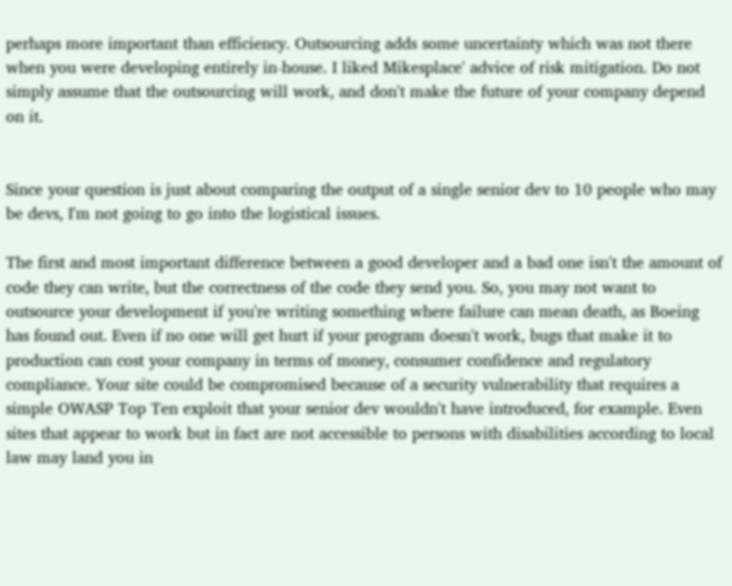perhaps more important than efficiency. Outsourcing adds some uncertainty which was not there when you were developing entirely in-house. I liked Mikesplace' advice of risk mitigation. Do not simply assume that the outsourcing will work, and don't make the future of your company depend on it.


Since your question is just about comparing the output of a single senior dev to 10 people who may be devs, I'm not going to go into the logistical issues.

The first and most important difference between a good developer and a bad one isn't the amount of code they can write, but the correctness of the code they send you. So, you may not want to outsource your development if you're writing something where failure can mean death, as Boeing has found out. Even if no one will get hurt if your program doesn't work, bugs that make it to production can cost your company in terms of money, consumer confidence and regulatory compliance. Your site could be compromised because of a security vulnerability that requires a simple OWASP Top Ten exploit that your senior dev wouldn't have introduced, for example. Even sites that appear to work but in fact are not accessible to persons with disabilities according to local law may land you in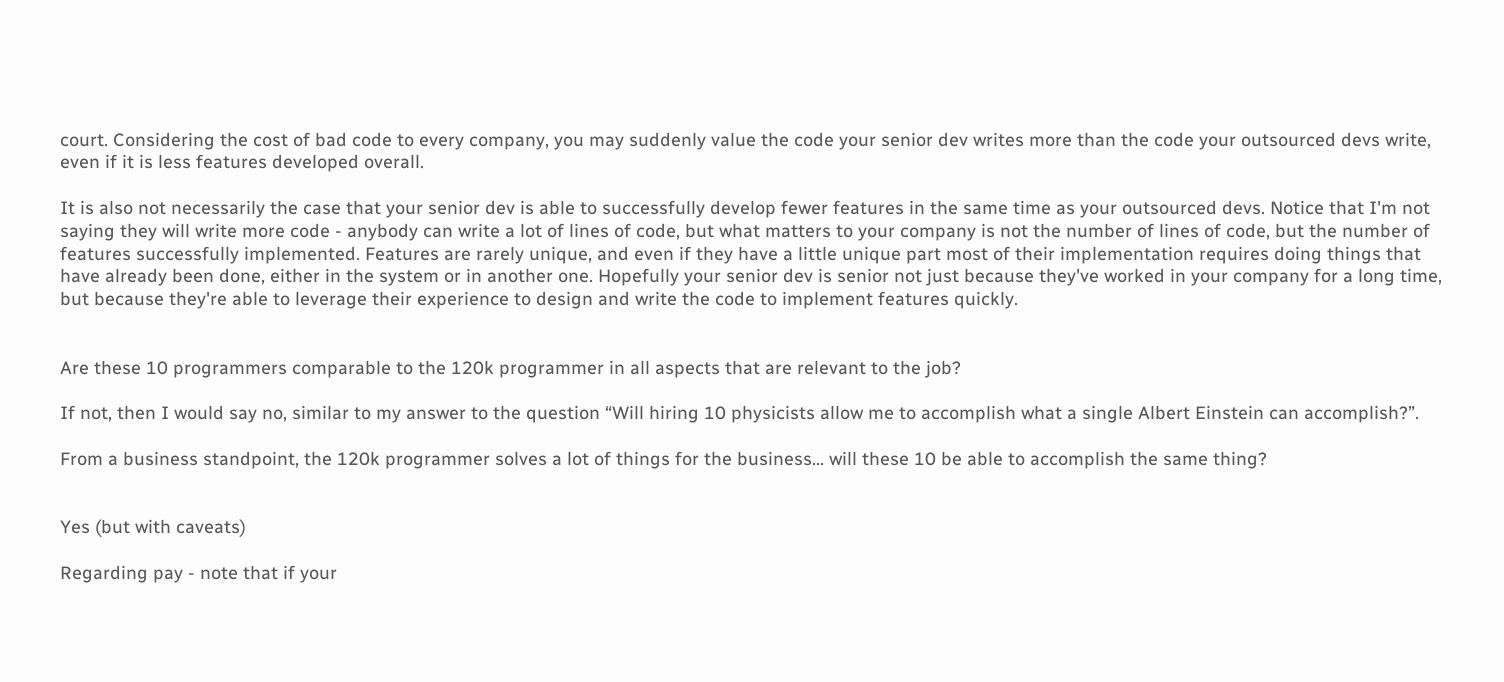court. Considering the cost of bad code to every company, you may suddenly value the code your senior dev writes more than the code your outsourced devs write, even if it is less features developed overall.

It is also not necessarily the case that your senior dev is able to successfully develop fewer features in the same time as your outsourced devs. Notice that I'm not saying they will write more code - anybody can write a lot of lines of code, but what matters to your company is not the number of lines of code, but the number of features successfully implemented. Features are rarely unique, and even if they have a little unique part most of their implementation requires doing things that have already been done, either in the system or in another one. Hopefully your senior dev is senior not just because they've worked in your company for a long time, but because they're able to leverage their experience to design and write the code to implement features quickly.


Are these 10 programmers comparable to the 120k programmer in all aspects that are relevant to the job?

If not, then I would say no, similar to my answer to the question “Will hiring 10 physicists allow me to accomplish what a single Albert Einstein can accomplish?”.

From a business standpoint, the 120k programmer solves a lot of things for the business... will these 10 be able to accomplish the same thing?


Yes (but with caveats)

Regarding pay - note that if your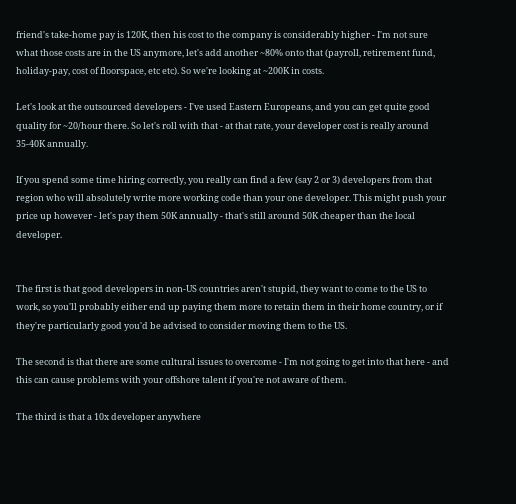friend's take-home pay is 120K, then his cost to the company is considerably higher - I'm not sure what those costs are in the US anymore, let's add another ~80% onto that (payroll, retirement fund, holiday-pay, cost of floorspace, etc etc). So we're looking at ~200K in costs.

Let's look at the outsourced developers - I've used Eastern Europeans, and you can get quite good quality for ~20/hour there. So let's roll with that - at that rate, your developer cost is really around 35-40K annually.

If you spend some time hiring correctly, you really can find a few (say 2 or 3) developers from that region who will absolutely write more working code than your one developer. This might push your price up however - let's pay them 50K annually - that's still around 50K cheaper than the local developer.


The first is that good developers in non-US countries aren't stupid, they want to come to the US to work, so you'll probably either end up paying them more to retain them in their home country, or if they're particularly good you'd be advised to consider moving them to the US.

The second is that there are some cultural issues to overcome - I'm not going to get into that here - and this can cause problems with your offshore talent if you're not aware of them.

The third is that a 10x developer anywhere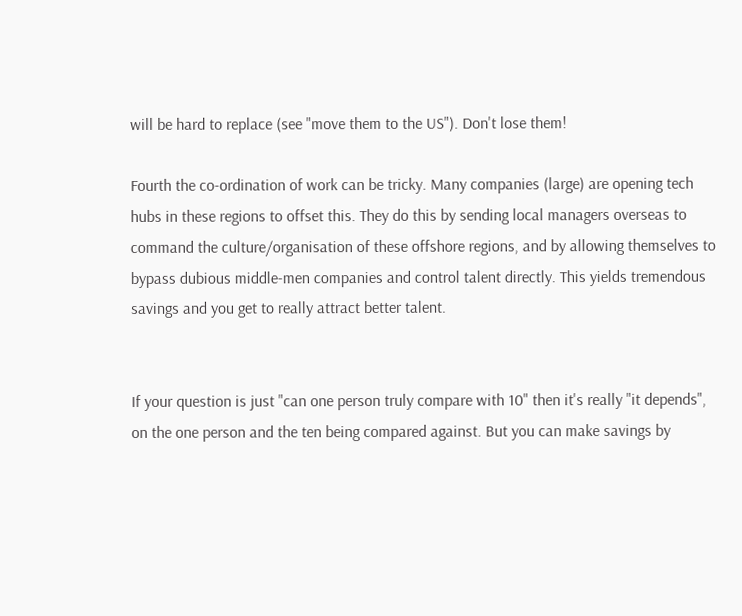will be hard to replace (see "move them to the US"). Don't lose them!

Fourth the co-ordination of work can be tricky. Many companies (large) are opening tech hubs in these regions to offset this. They do this by sending local managers overseas to command the culture/organisation of these offshore regions, and by allowing themselves to bypass dubious middle-men companies and control talent directly. This yields tremendous savings and you get to really attract better talent.


If your question is just "can one person truly compare with 10" then it's really "it depends", on the one person and the ten being compared against. But you can make savings by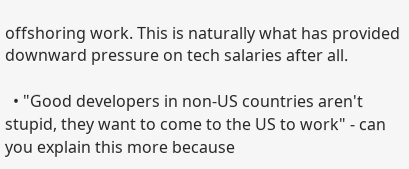offshoring work. This is naturally what has provided downward pressure on tech salaries after all.

  • "Good developers in non-US countries aren't stupid, they want to come to the US to work" - can you explain this more because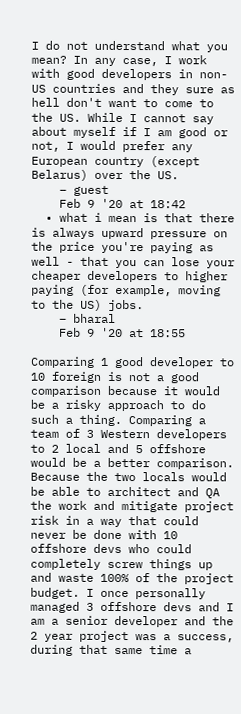I do not understand what you mean? In any case, I work with good developers in non-US countries and they sure as hell don't want to come to the US. While I cannot say about myself if I am good or not, I would prefer any European country (except Belarus) over the US.
    – guest
    Feb 9 '20 at 18:42
  • what i mean is that there is always upward pressure on the price you're paying as well - that you can lose your cheaper developers to higher paying (for example, moving to the US) jobs.
    – bharal
    Feb 9 '20 at 18:55

Comparing 1 good developer to 10 foreign is not a good comparison because it would be a risky approach to do such a thing. Comparing a team of 3 Western developers to 2 local and 5 offshore would be a better comparison. Because the two locals would be able to architect and QA the work and mitigate project risk in a way that could never be done with 10 offshore devs who could completely screw things up and waste 100% of the project budget. I once personally managed 3 offshore devs and I am a senior developer and the 2 year project was a success, during that same time a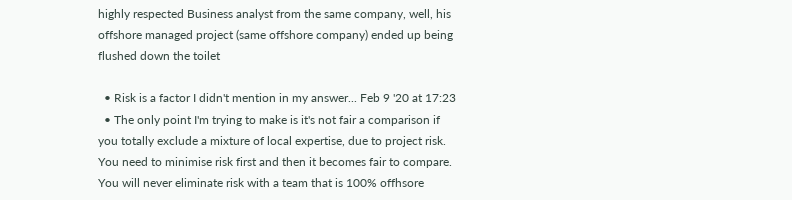highly respected Business analyst from the same company, well, his offshore managed project (same offshore company) ended up being flushed down the toilet

  • Risk is a factor I didn't mention in my answer... Feb 9 '20 at 17:23
  • The only point I'm trying to make is it's not fair a comparison if you totally exclude a mixture of local expertise, due to project risk. You need to minimise risk first and then it becomes fair to compare. You will never eliminate risk with a team that is 100% offhsore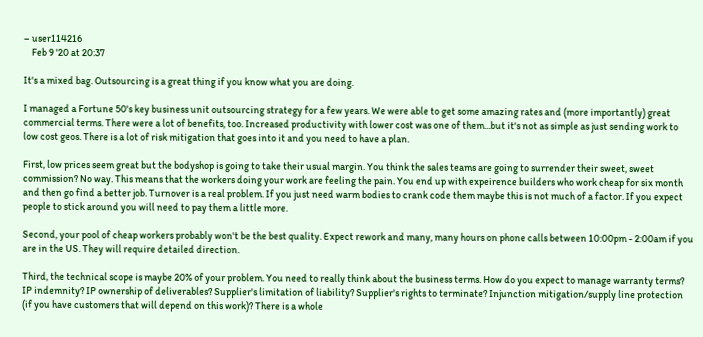– user114216
    Feb 9 '20 at 20:37

It's a mixed bag. Outsourcing is a great thing if you know what you are doing.

I managed a Fortune 50's key business unit outsourcing strategy for a few years. We were able to get some amazing rates and (more importantly) great commercial terms. There were a lot of benefits, too. Increased productivity with lower cost was one of them...but it's not as simple as just sending work to low cost geos. There is a lot of risk mitigation that goes into it and you need to have a plan.

First, low prices seem great but the bodyshop is going to take their usual margin. You think the sales teams are going to surrender their sweet, sweet commission? No way. This means that the workers doing your work are feeling the pain. You end up with expeirence builders who work cheap for six month and then go find a better job. Turnover is a real problem. If you just need warm bodies to crank code them maybe this is not much of a factor. If you expect people to stick around you will need to pay them a little more.

Second, your pool of cheap workers probably won't be the best quality. Expect rework and many, many hours on phone calls between 10:00pm - 2:00am if you are in the US. They will require detailed direction.

Third, the technical scope is maybe 20% of your problem. You need to really think about the business terms. How do you expect to manage warranty terms? IP indemnity? IP ownership of deliverables? Supplier's limitation of liability? Supplier's rights to terminate? Injunction mitigation/supply line protection (if you have customers that will depend on this work)? There is a whole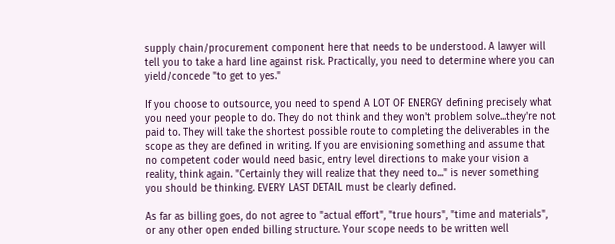supply chain/procurement component here that needs to be understood. A lawyer will tell you to take a hard line against risk. Practically, you need to determine where you can yield/concede "to get to yes."

If you choose to outsource, you need to spend A LOT OF ENERGY defining precisely what you need your people to do. They do not think and they won't problem solve...they're not paid to. They will take the shortest possible route to completing the deliverables in the scope as they are defined in writing. If you are envisioning something and assume that no competent coder would need basic, entry level directions to make your vision a reality, think again. "Certainly they will realize that they need to..." is never something you should be thinking. EVERY LAST DETAIL must be clearly defined.

As far as billing goes, do not agree to "actual effort", "true hours", "time and materials", or any other open ended billing structure. Your scope needs to be written well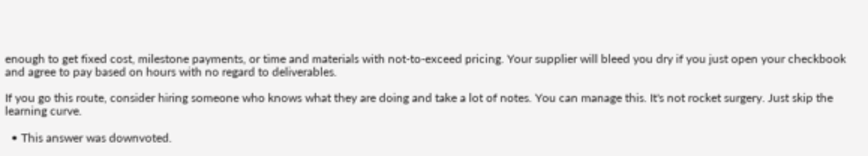enough to get fixed cost, milestone payments, or time and materials with not-to-exceed pricing. Your supplier will bleed you dry if you just open your checkbook and agree to pay based on hours with no regard to deliverables.

If you go this route, consider hiring someone who knows what they are doing and take a lot of notes. You can manage this. It's not rocket surgery. Just skip the learning curve.

  • This answer was downvoted.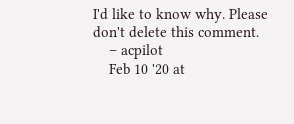I'd like to know why. Please don't delete this comment.
    – acpilot
    Feb 10 '20 at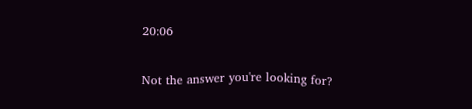20:06

Not the answer you're looking for?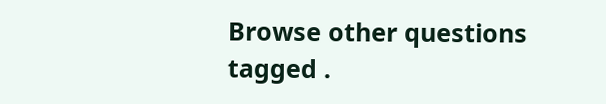Browse other questions tagged .